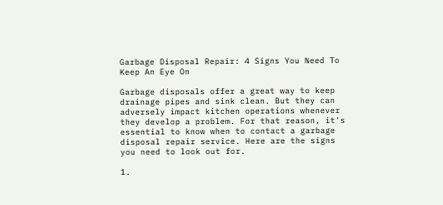Garbage Disposal Repair: 4 Signs You Need To Keep An Eye On

Garbage disposals offer a great way to keep drainage pipes and sink clean. But they can adversely impact kitchen operations whenever they develop a problem. For that reason, it's essential to know when to contact a garbage disposal repair service. Here are the signs you need to look out for.

1.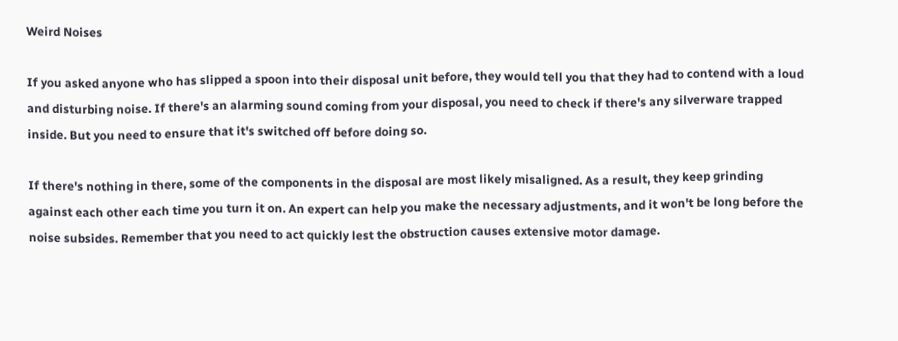Weird Noises

If you asked anyone who has slipped a spoon into their disposal unit before, they would tell you that they had to contend with a loud and disturbing noise. If there's an alarming sound coming from your disposal, you need to check if there's any silverware trapped inside. But you need to ensure that it's switched off before doing so.

If there's nothing in there, some of the components in the disposal are most likely misaligned. As a result, they keep grinding against each other each time you turn it on. An expert can help you make the necessary adjustments, and it won't be long before the noise subsides. Remember that you need to act quickly lest the obstruction causes extensive motor damage.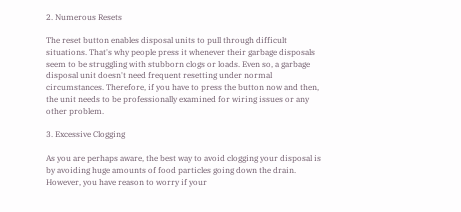2. Numerous Resets

The reset button enables disposal units to pull through difficult situations. That's why people press it whenever their garbage disposals seem to be struggling with stubborn clogs or loads. Even so, a garbage disposal unit doesn't need frequent resetting under normal circumstances. Therefore, if you have to press the button now and then, the unit needs to be professionally examined for wiring issues or any other problem.

3. Excessive Clogging

As you are perhaps aware, the best way to avoid clogging your disposal is by avoiding huge amounts of food particles going down the drain. However, you have reason to worry if your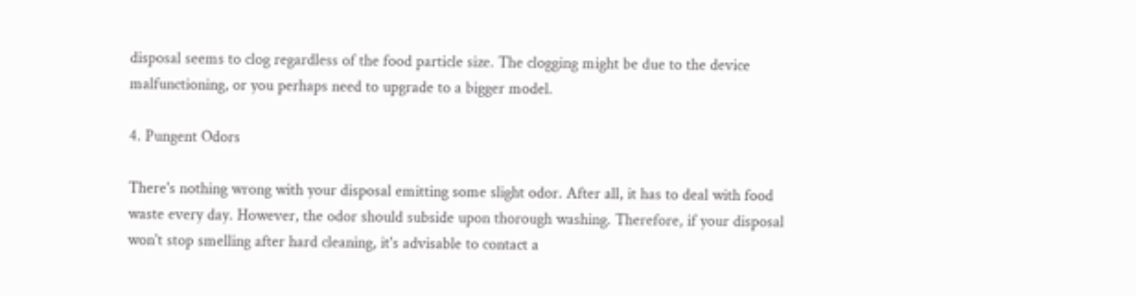disposal seems to clog regardless of the food particle size. The clogging might be due to the device malfunctioning, or you perhaps need to upgrade to a bigger model.

4. Pungent Odors

There's nothing wrong with your disposal emitting some slight odor. After all, it has to deal with food waste every day. However, the odor should subside upon thorough washing. Therefore, if your disposal won't stop smelling after hard cleaning, it's advisable to contact a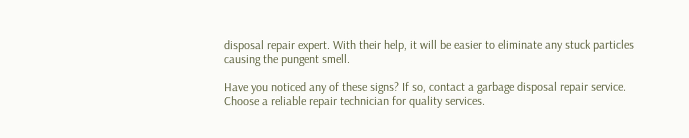disposal repair expert. With their help, it will be easier to eliminate any stuck particles causing the pungent smell.

Have you noticed any of these signs? If so, contact a garbage disposal repair service. Choose a reliable repair technician for quality services.